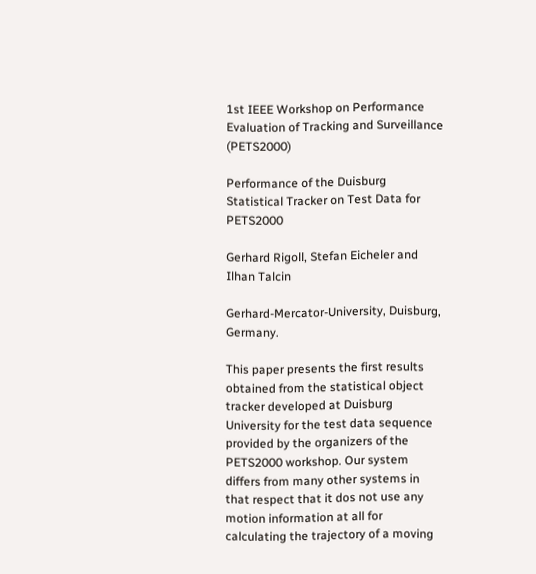1st IEEE Workshop on Performance Evaluation of Tracking and Surveillance (PETS2000)

Performance of the Duisburg Statistical Tracker on Test Data for PETS2000

Gerhard Rigoll, Stefan Eicheler and Ilhan Talcin

Gerhard-Mercator-University, Duisburg, Germany.

This paper presents the first results obtained from the statistical object tracker developed at Duisburg University for the test data sequence provided by the organizers of the PETS2000 workshop. Our system differs from many other systems in that respect that it dos not use any motion information at all for calculating the trajectory of a moving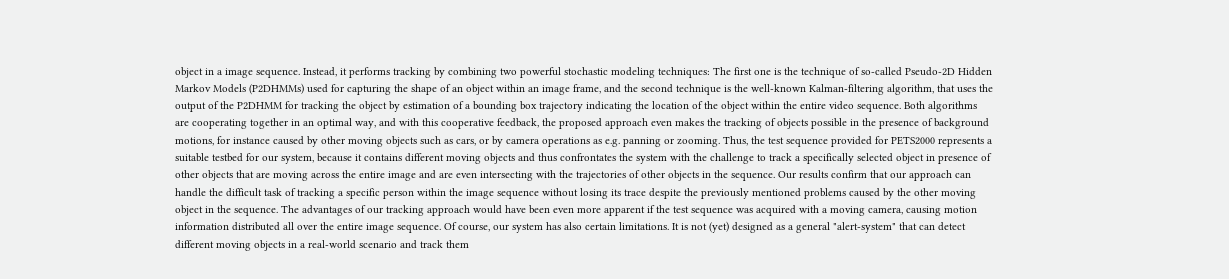object in a image sequence. Instead, it performs tracking by combining two powerful stochastic modeling techniques: The first one is the technique of so-called Pseudo-2D Hidden Markov Models (P2DHMMs) used for capturing the shape of an object within an image frame, and the second technique is the well-known Kalman-filtering algorithm, that uses the output of the P2DHMM for tracking the object by estimation of a bounding box trajectory indicating the location of the object within the entire video sequence. Both algorithms are cooperating together in an optimal way, and with this cooperative feedback, the proposed approach even makes the tracking of objects possible in the presence of background motions, for instance caused by other moving objects such as cars, or by camera operations as e.g. panning or zooming. Thus, the test sequence provided for PETS2000 represents a suitable testbed for our system, because it contains different moving objects and thus confrontates the system with the challenge to track a specifically selected object in presence of other objects that are moving across the entire image and are even intersecting with the trajectories of other objects in the sequence. Our results confirm that our approach can handle the difficult task of tracking a specific person within the image sequence without losing its trace despite the previously mentioned problems caused by the other moving object in the sequence. The advantages of our tracking approach would have been even more apparent if the test sequence was acquired with a moving camera, causing motion information distributed all over the entire image sequence. Of course, our system has also certain limitations. It is not (yet) designed as a general "alert-system" that can detect different moving objects in a real-world scenario and track them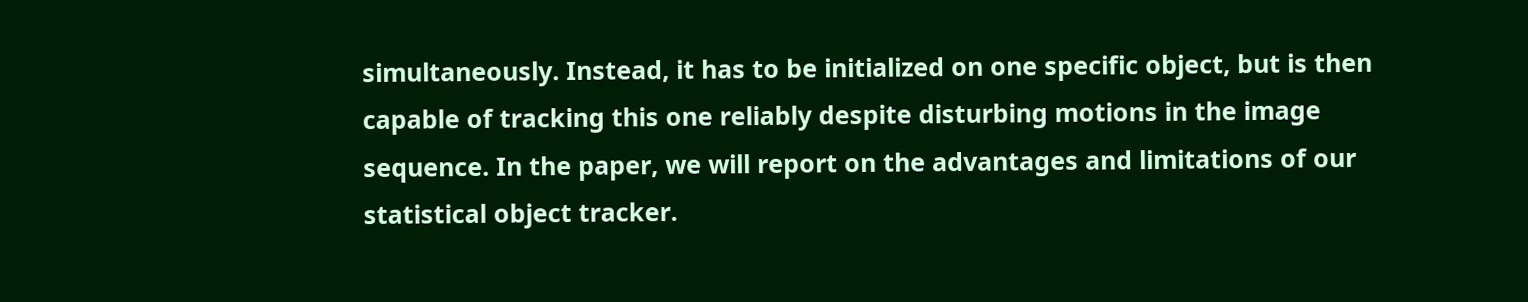simultaneously. Instead, it has to be initialized on one specific object, but is then capable of tracking this one reliably despite disturbing motions in the image sequence. In the paper, we will report on the advantages and limitations of our statistical object tracker.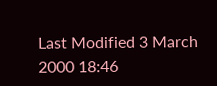Last Modified 3 March 2000 18:46